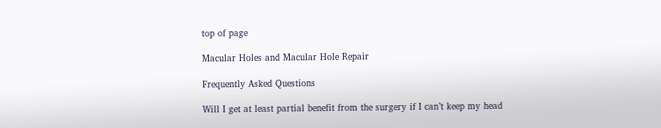top of page

Macular Holes and Macular Hole Repair

Frequently Asked Questions

Will I get at least partial benefit from the surgery if I can’t keep my head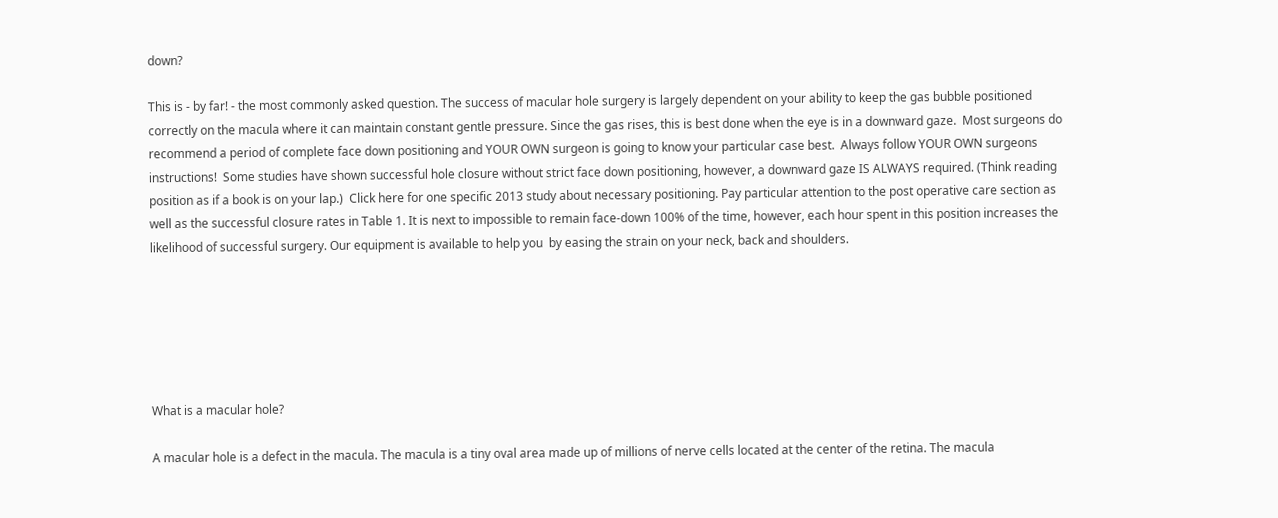down?

This is - by far! - the most commonly asked question. The success of macular hole surgery is largely dependent on your ability to keep the gas bubble positioned correctly on the macula where it can maintain constant gentle pressure. Since the gas rises, this is best done when the eye is in a downward gaze.  Most surgeons do recommend a period of complete face down positioning and YOUR OWN surgeon is going to know your particular case best.  Always follow YOUR OWN surgeons instructions!  Some studies have shown successful hole closure without strict face down positioning, however, a downward gaze IS ALWAYS required. (Think reading position as if a book is on your lap.)  Click here for one specific 2013 study about necessary positioning. Pay particular attention to the post operative care section as well as the successful closure rates in Table 1. It is next to impossible to remain face-down 100% of the time, however, each hour spent in this position increases the likelihood of successful surgery. Our equipment is available to help you  by easing the strain on your neck, back and shoulders.






What is a macular hole?

A macular hole is a defect in the macula. The macula is a tiny oval area made up of millions of nerve cells located at the center of the retina. The macula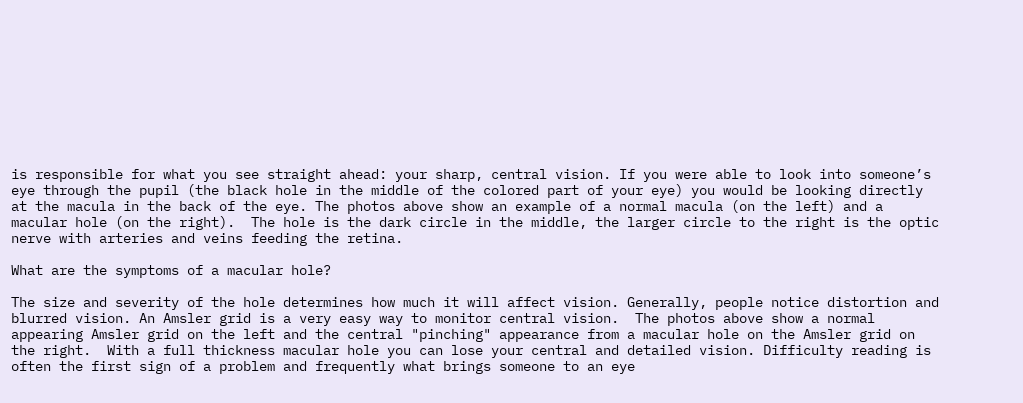is responsible for what you see straight ahead: your sharp, central vision. If you were able to look into someone’s eye through the pupil (the black hole in the middle of the colored part of your eye) you would be looking directly at the macula in the back of the eye. The photos above show an example of a normal macula (on the left) and a macular hole (on the right).  The hole is the dark circle in the middle, the larger circle to the right is the optic nerve with arteries and veins feeding the retina.

What are the symptoms of a macular hole?

The size and severity of the hole determines how much it will affect vision. Generally, people notice distortion and blurred vision. An Amsler grid is a very easy way to monitor central vision.  The photos above show a normal appearing Amsler grid on the left and the central "pinching" appearance from a macular hole on the Amsler grid on the right.  With a full thickness macular hole you can lose your central and detailed vision. Difficulty reading is often the first sign of a problem and frequently what brings someone to an eye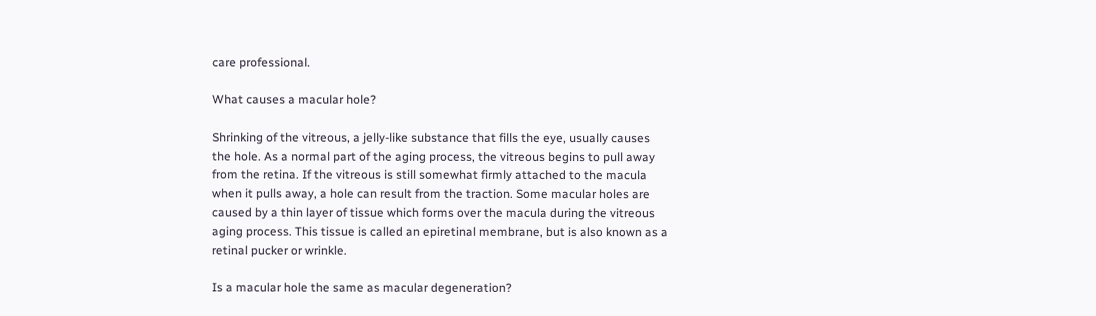care professional.

What causes a macular hole?

Shrinking of the vitreous, a jelly-like substance that fills the eye, usually causes the hole. As a normal part of the aging process, the vitreous begins to pull away from the retina. If the vitreous is still somewhat firmly attached to the macula when it pulls away, a hole can result from the traction. Some macular holes are caused by a thin layer of tissue which forms over the macula during the vitreous aging process. This tissue is called an epiretinal membrane, but is also known as a retinal pucker or wrinkle.

Is a macular hole the same as macular degeneration?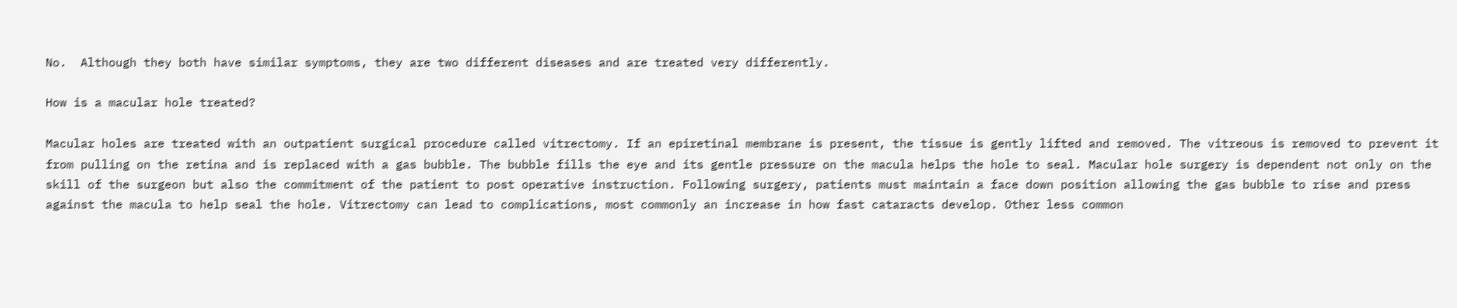No.  Although they both have similar symptoms, they are two different diseases and are treated very differently.

How is a macular hole treated?

Macular holes are treated with an outpatient surgical procedure called vitrectomy. If an epiretinal membrane is present, the tissue is gently lifted and removed. The vitreous is removed to prevent it from pulling on the retina and is replaced with a gas bubble. The bubble fills the eye and its gentle pressure on the macula helps the hole to seal. Macular hole surgery is dependent not only on the skill of the surgeon but also the commitment of the patient to post operative instruction. Following surgery, patients must maintain a face down position allowing the gas bubble to rise and press against the macula to help seal the hole. Vitrectomy can lead to complications, most commonly an increase in how fast cataracts develop. Other less common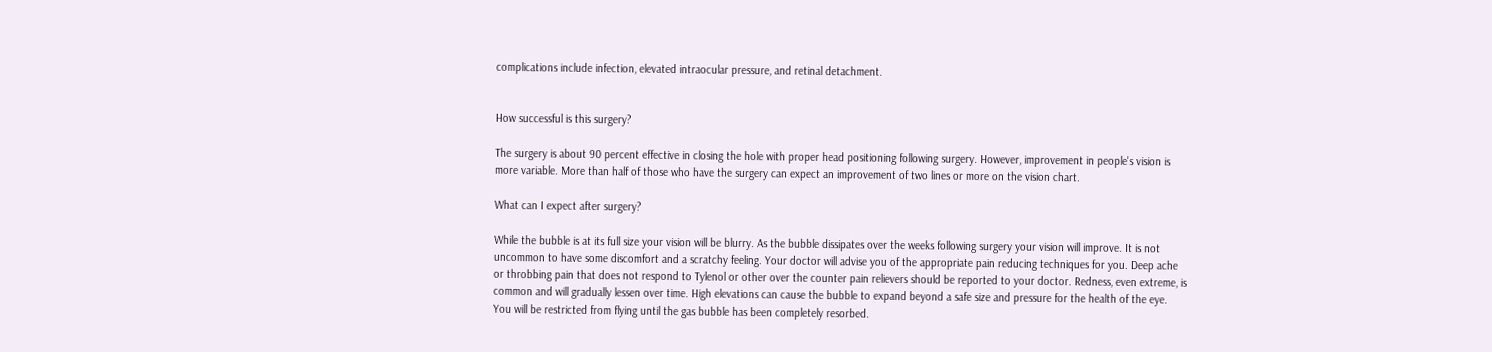complications include infection, elevated intraocular pressure, and retinal detachment.


How successful is this surgery?

The surgery is about 90 percent effective in closing the hole with proper head positioning following surgery. However, improvement in people's vision is more variable. More than half of those who have the surgery can expect an improvement of two lines or more on the vision chart.

What can I expect after surgery?

While the bubble is at its full size your vision will be blurry. As the bubble dissipates over the weeks following surgery your vision will improve. It is not uncommon to have some discomfort and a scratchy feeling. Your doctor will advise you of the appropriate pain reducing techniques for you. Deep ache or throbbing pain that does not respond to Tylenol or other over the counter pain relievers should be reported to your doctor. Redness, even extreme, is common and will gradually lessen over time. High elevations can cause the bubble to expand beyond a safe size and pressure for the health of the eye. You will be restricted from flying until the gas bubble has been completely resorbed.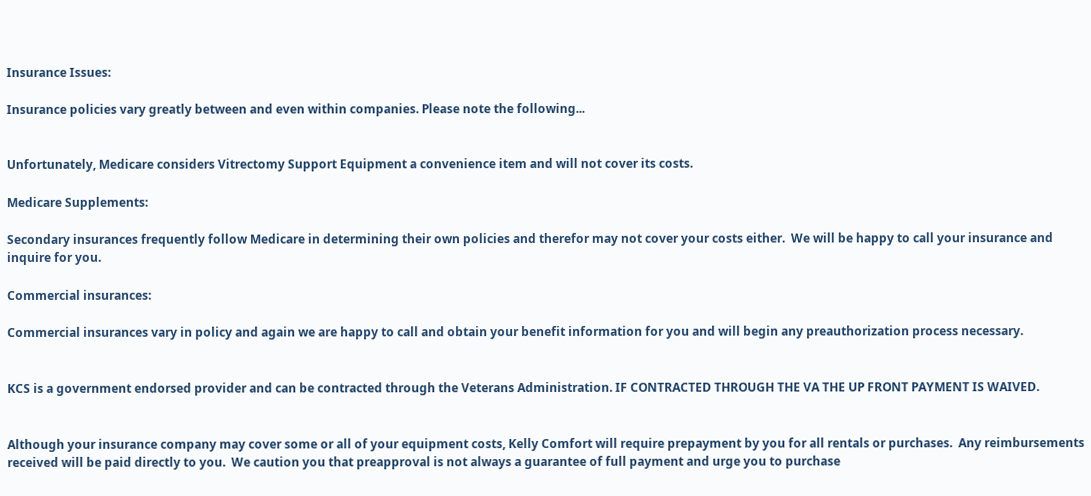Insurance Issues:

Insurance policies vary greatly between and even within companies. Please note the following...


Unfortunately, Medicare considers Vitrectomy Support Equipment a convenience item and will not cover its costs.

Medicare Supplements:

Secondary insurances frequently follow Medicare in determining their own policies and therefor may not cover your costs either.  We will be happy to call your insurance and inquire for you.

Commercial insurances:

Commercial insurances vary in policy and again we are happy to call and obtain your benefit information for you and will begin any preauthorization process necessary.


KCS is a government endorsed provider and can be contracted through the Veterans Administration. IF CONTRACTED THROUGH THE VA THE UP FRONT PAYMENT IS WAIVED.


Although your insurance company may cover some or all of your equipment costs, Kelly Comfort will require prepayment by you for all rentals or purchases.  Any reimbursements received will be paid directly to you.  We caution you that preapproval is not always a guarantee of full payment and urge you to purchase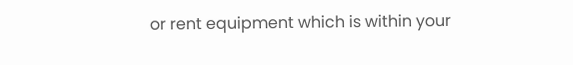or rent equipment which is within your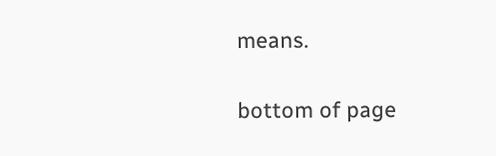means.

bottom of page